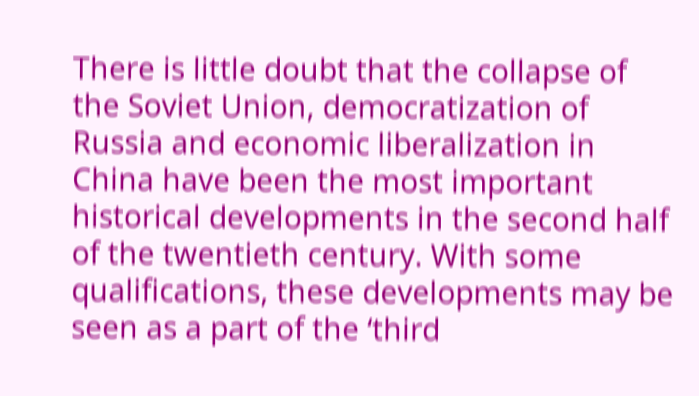There is little doubt that the collapse of the Soviet Union, democratization of Russia and economic liberalization in China have been the most important historical developments in the second half of the twentieth century. With some qualifications, these developments may be seen as a part of the ‘third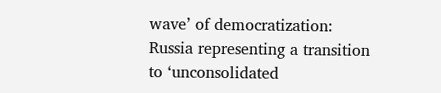wave’ of democratization: Russia representing a transition to ‘unconsolidated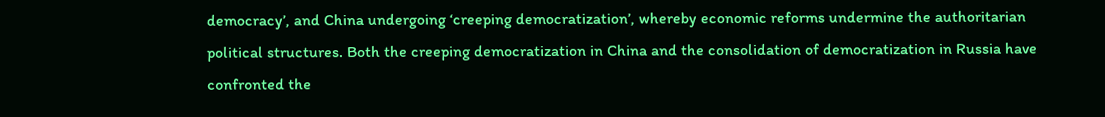democracy’, and China undergoing ‘creeping democratization’, whereby economic reforms undermine the authoritarian political structures. Both the creeping democratization in China and the consolidation of democratization in Russia have confronted the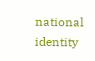national identity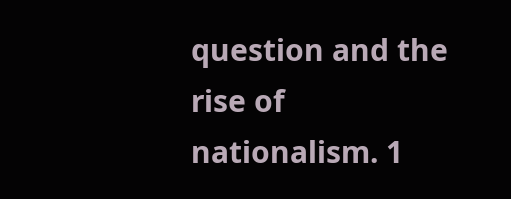question and the rise of nationalism. 1